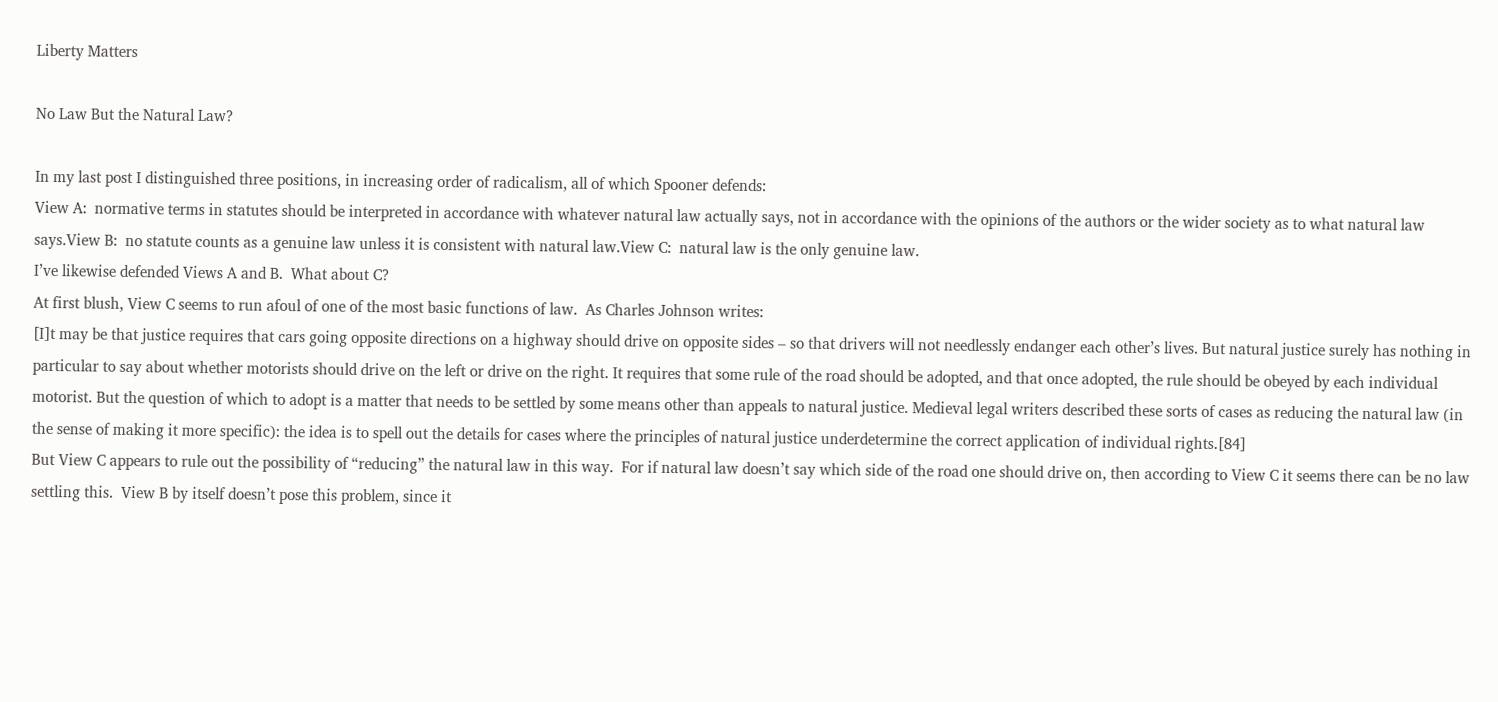Liberty Matters

No Law But the Natural Law?

In my last post I distinguished three positions, in increasing order of radicalism, all of which Spooner defends:
View A:  normative terms in statutes should be interpreted in accordance with whatever natural law actually says, not in accordance with the opinions of the authors or the wider society as to what natural law says.View B:  no statute counts as a genuine law unless it is consistent with natural law.View C:  natural law is the only genuine law.
I’ve likewise defended Views A and B.  What about C?
At first blush, View C seems to run afoul of one of the most basic functions of law.  As Charles Johnson writes:
[I]t may be that justice requires that cars going opposite directions on a highway should drive on opposite sides – so that drivers will not needlessly endanger each other’s lives. But natural justice surely has nothing in particular to say about whether motorists should drive on the left or drive on the right. It requires that some rule of the road should be adopted, and that once adopted, the rule should be obeyed by each individual motorist. But the question of which to adopt is a matter that needs to be settled by some means other than appeals to natural justice. Medieval legal writers described these sorts of cases as reducing the natural law (in the sense of making it more specific): the idea is to spell out the details for cases where the principles of natural justice underdetermine the correct application of individual rights.[84]
But View C appears to rule out the possibility of “reducing” the natural law in this way.  For if natural law doesn’t say which side of the road one should drive on, then according to View C it seems there can be no law settling this.  View B by itself doesn’t pose this problem, since it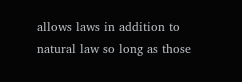allows laws in addition to natural law so long as those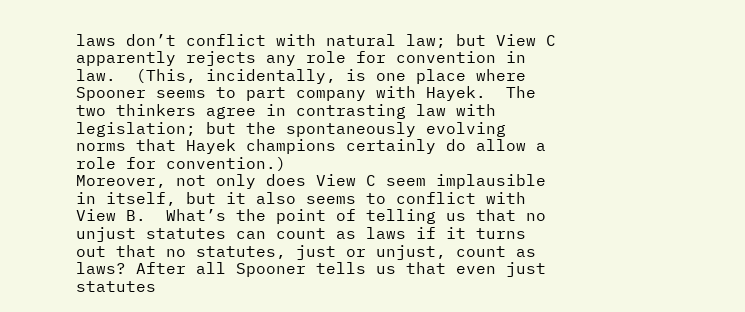laws don’t conflict with natural law; but View C apparently rejects any role for convention in law.  (This, incidentally, is one place where Spooner seems to part company with Hayek.  The two thinkers agree in contrasting law with legislation; but the spontaneously evolving norms that Hayek champions certainly do allow a role for convention.)
Moreover, not only does View C seem implausible in itself, but it also seems to conflict with View B.  What’s the point of telling us that no unjust statutes can count as laws if it turns out that no statutes, just or unjust, count as laws? After all Spooner tells us that even just statutes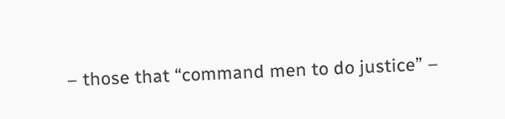– those that “command men to do justice” –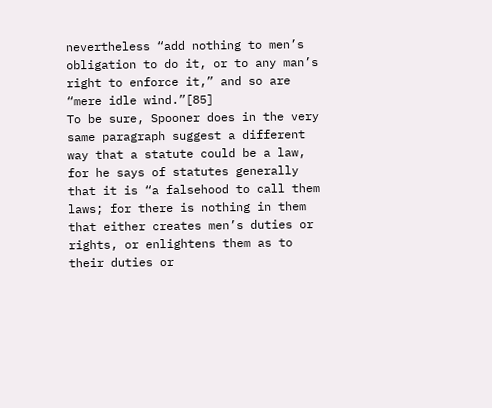nevertheless “add nothing to men’s obligation to do it, or to any man’s right to enforce it,” and so are “mere idle wind.”[85]
To be sure, Spooner does in the very same paragraph suggest a different way that a statute could be a law, for he says of statutes generally that it is “a falsehood to call them laws; for there is nothing in them that either creates men’s duties or rights, or enlightens them as to their duties or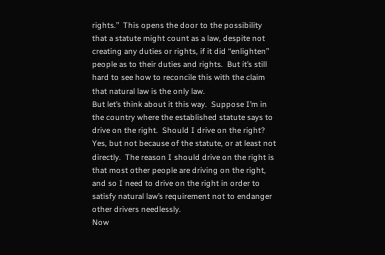rights.”  This opens the door to the possibility that a statute might count as a law, despite not creating any duties or rights, if it did “enlighten” people as to their duties and rights.  But it’s still hard to see how to reconcile this with the claim that natural law is the only law.
But let’s think about it this way.  Suppose I’m in the country where the established statute says to drive on the right.  Should I drive on the right?  Yes, but not because of the statute, or at least not directly.  The reason I should drive on the right is that most other people are driving on the right, and so I need to drive on the right in order to satisfy natural law’s requirement not to endanger other drivers needlessly.
Now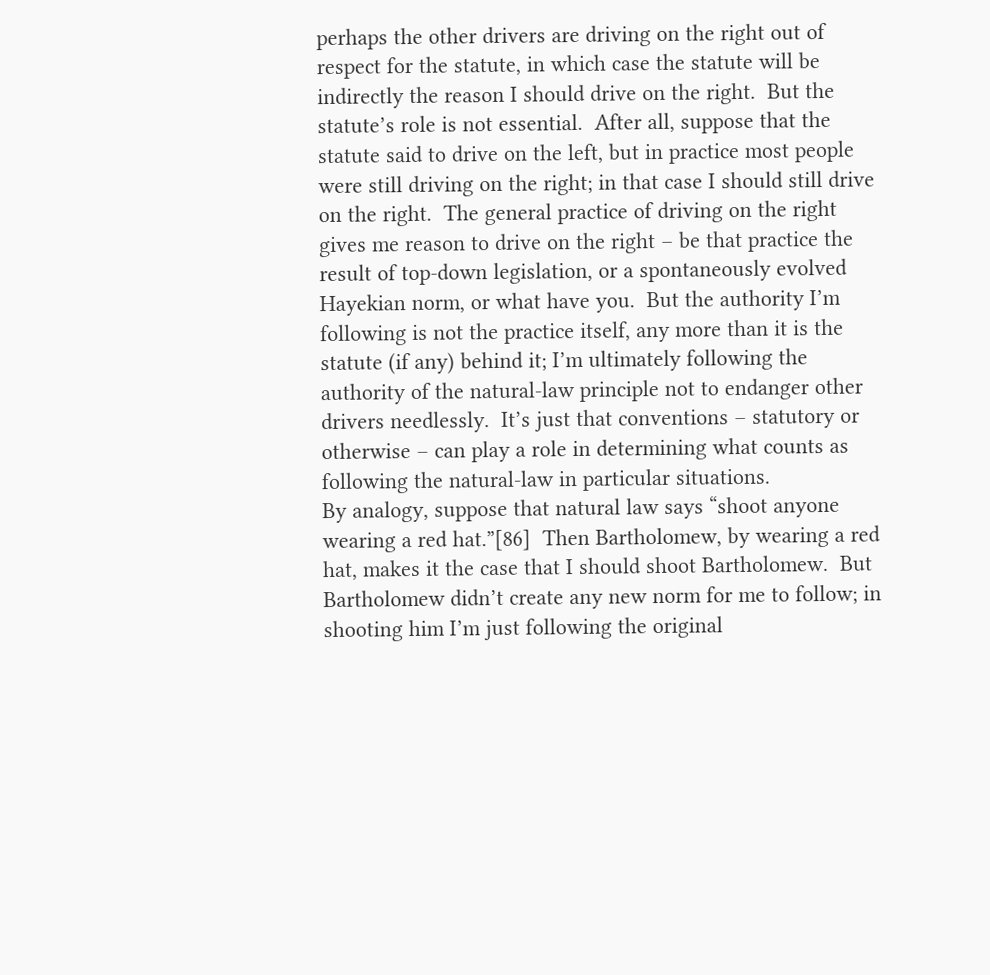perhaps the other drivers are driving on the right out of respect for the statute, in which case the statute will be indirectly the reason I should drive on the right.  But the statute’s role is not essential.  After all, suppose that the statute said to drive on the left, but in practice most people were still driving on the right; in that case I should still drive on the right.  The general practice of driving on the right gives me reason to drive on the right – be that practice the result of top-down legislation, or a spontaneously evolved Hayekian norm, or what have you.  But the authority I’m following is not the practice itself, any more than it is the statute (if any) behind it; I’m ultimately following the authority of the natural-law principle not to endanger other drivers needlessly.  It’s just that conventions – statutory or otherwise – can play a role in determining what counts as following the natural-law in particular situations.
By analogy, suppose that natural law says “shoot anyone wearing a red hat.”[86]  Then Bartholomew, by wearing a red hat, makes it the case that I should shoot Bartholomew.  But Bartholomew didn’t create any new norm for me to follow; in shooting him I’m just following the original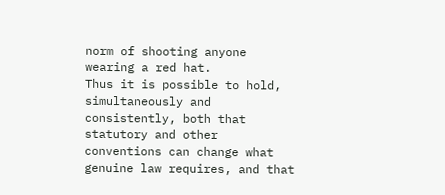norm of shooting anyone wearing a red hat.
Thus it is possible to hold, simultaneously and consistently, both that statutory and other conventions can change what genuine law requires, and that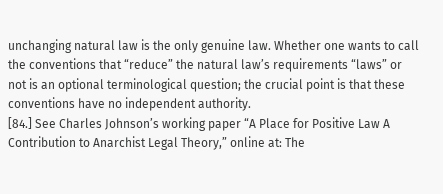unchanging natural law is the only genuine law. Whether one wants to call the conventions that “reduce” the natural law’s requirements “laws” or not is an optional terminological question; the crucial point is that these conventions have no independent authority.
[84.] See Charles Johnson’s working paper “A Place for Positive Law A Contribution to Anarchist Legal Theory,” online at: The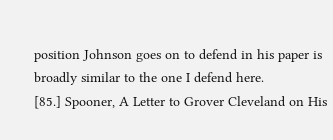position Johnson goes on to defend in his paper is broadly similar to the one I defend here.
[85.] Spooner, A Letter to Grover Cleveland on His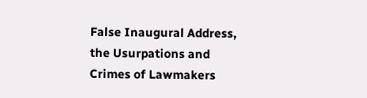False Inaugural Address, the Usurpations and Crimes of Lawmakers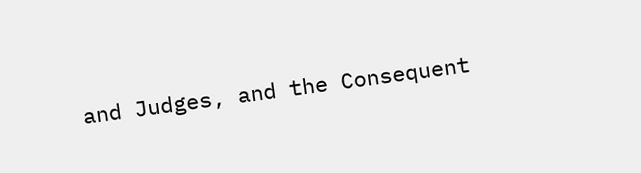and Judges, and the Consequent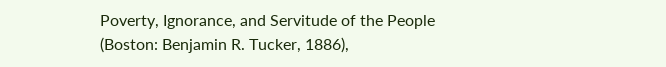Poverty, Ignorance, and Servitude of the People (Boston: Benjamin R. Tucker, 1886),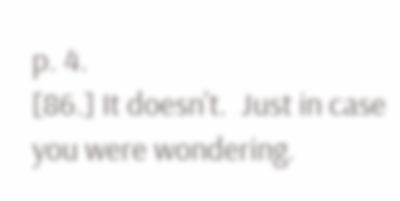p. 4.
[86.] It doesn’t.  Just in case you were wondering.